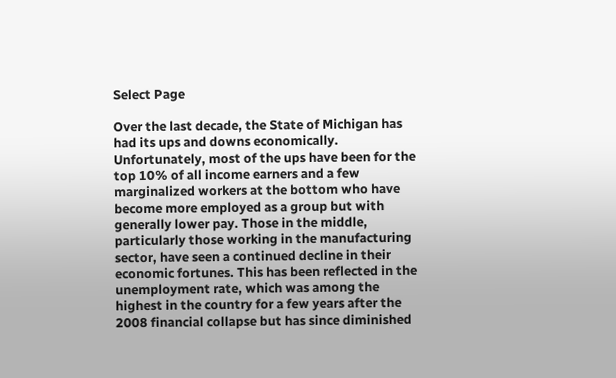Select Page

Over the last decade, the State of Michigan has had its ups and downs economically. Unfortunately, most of the ups have been for the top 10% of all income earners and a few marginalized workers at the bottom who have become more employed as a group but with generally lower pay. Those in the middle, particularly those working in the manufacturing sector, have seen a continued decline in their economic fortunes. This has been reflected in the unemployment rate, which was among the highest in the country for a few years after the 2008 financial collapse but has since diminished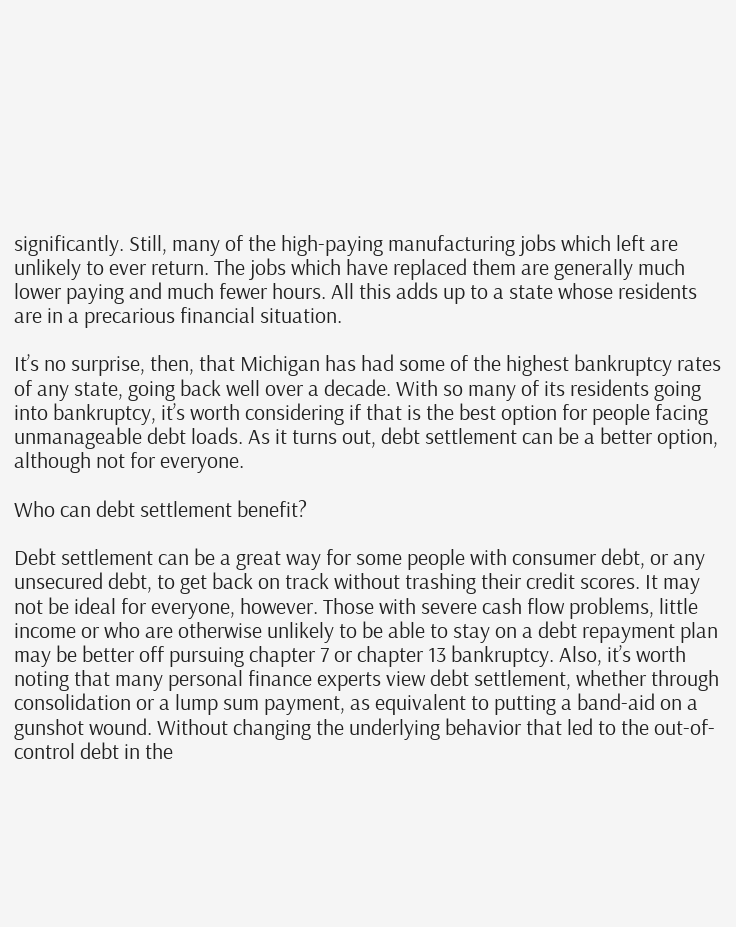significantly. Still, many of the high-paying manufacturing jobs which left are unlikely to ever return. The jobs which have replaced them are generally much lower paying and much fewer hours. All this adds up to a state whose residents are in a precarious financial situation.

It’s no surprise, then, that Michigan has had some of the highest bankruptcy rates of any state, going back well over a decade. With so many of its residents going into bankruptcy, it’s worth considering if that is the best option for people facing unmanageable debt loads. As it turns out, debt settlement can be a better option, although not for everyone.

Who can debt settlement benefit?

Debt settlement can be a great way for some people with consumer debt, or any unsecured debt, to get back on track without trashing their credit scores. It may not be ideal for everyone, however. Those with severe cash flow problems, little income or who are otherwise unlikely to be able to stay on a debt repayment plan may be better off pursuing chapter 7 or chapter 13 bankruptcy. Also, it’s worth noting that many personal finance experts view debt settlement, whether through consolidation or a lump sum payment, as equivalent to putting a band-aid on a gunshot wound. Without changing the underlying behavior that led to the out-of-control debt in the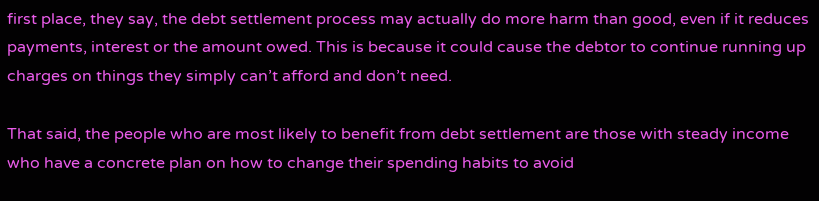first place, they say, the debt settlement process may actually do more harm than good, even if it reduces payments, interest or the amount owed. This is because it could cause the debtor to continue running up charges on things they simply can’t afford and don’t need.

That said, the people who are most likely to benefit from debt settlement are those with steady income who have a concrete plan on how to change their spending habits to avoid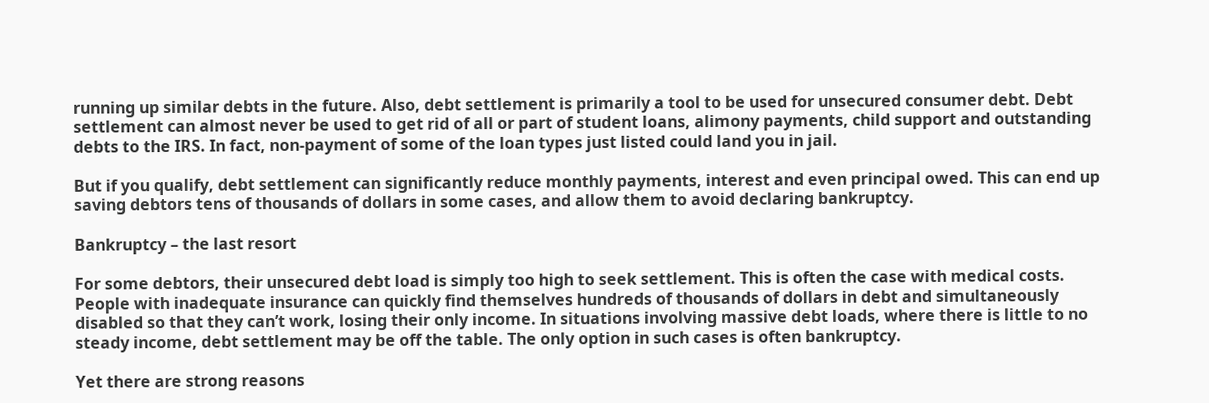running up similar debts in the future. Also, debt settlement is primarily a tool to be used for unsecured consumer debt. Debt settlement can almost never be used to get rid of all or part of student loans, alimony payments, child support and outstanding debts to the IRS. In fact, non-payment of some of the loan types just listed could land you in jail.

But if you qualify, debt settlement can significantly reduce monthly payments, interest and even principal owed. This can end up saving debtors tens of thousands of dollars in some cases, and allow them to avoid declaring bankruptcy.

Bankruptcy – the last resort

For some debtors, their unsecured debt load is simply too high to seek settlement. This is often the case with medical costs. People with inadequate insurance can quickly find themselves hundreds of thousands of dollars in debt and simultaneously disabled so that they can’t work, losing their only income. In situations involving massive debt loads, where there is little to no steady income, debt settlement may be off the table. The only option in such cases is often bankruptcy.

Yet there are strong reasons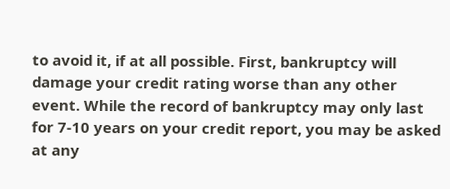to avoid it, if at all possible. First, bankruptcy will damage your credit rating worse than any other event. While the record of bankruptcy may only last for 7-10 years on your credit report, you may be asked at any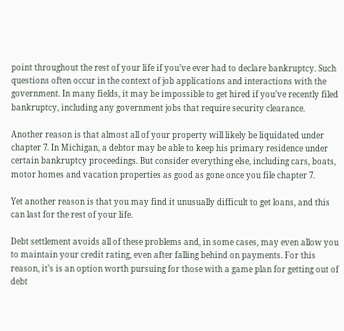point throughout the rest of your life if you’ve ever had to declare bankruptcy. Such questions often occur in the context of job applications and interactions with the government. In many fields, it may be impossible to get hired if you’ve recently filed bankruptcy, including any government jobs that require security clearance.

Another reason is that almost all of your property will likely be liquidated under chapter 7. In Michigan, a debtor may be able to keep his primary residence under certain bankruptcy proceedings. But consider everything else, including cars, boats, motor homes and vacation properties as good as gone once you file chapter 7.

Yet another reason is that you may find it unusually difficult to get loans, and this can last for the rest of your life.

Debt settlement avoids all of these problems and, in some cases, may even allow you to maintain your credit rating, even after falling behind on payments. For this reason, it’s is an option worth pursuing for those with a game plan for getting out of debt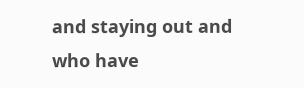and staying out and who have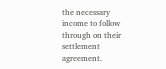the necessary income to follow through on their settlement agreement.